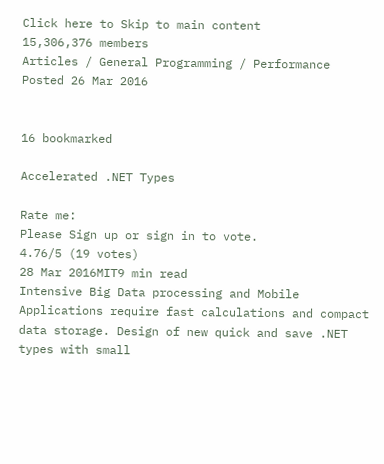Click here to Skip to main content
15,306,376 members
Articles / General Programming / Performance
Posted 26 Mar 2016


16 bookmarked

Accelerated .NET Types

Rate me:
Please Sign up or sign in to vote.
4.76/5 (19 votes)
28 Mar 2016MIT9 min read
Intensive Big Data processing and Mobile Applications require fast calculations and compact data storage. Design of new quick and save .NET types with small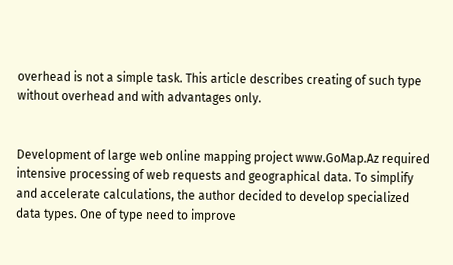overhead is not a simple task. This article describes creating of such type without overhead and with advantages only.


Development of large web online mapping project www.GoMap.Az required intensive processing of web requests and geographical data. To simplify and accelerate calculations, the author decided to develop specialized data types. One of type need to improve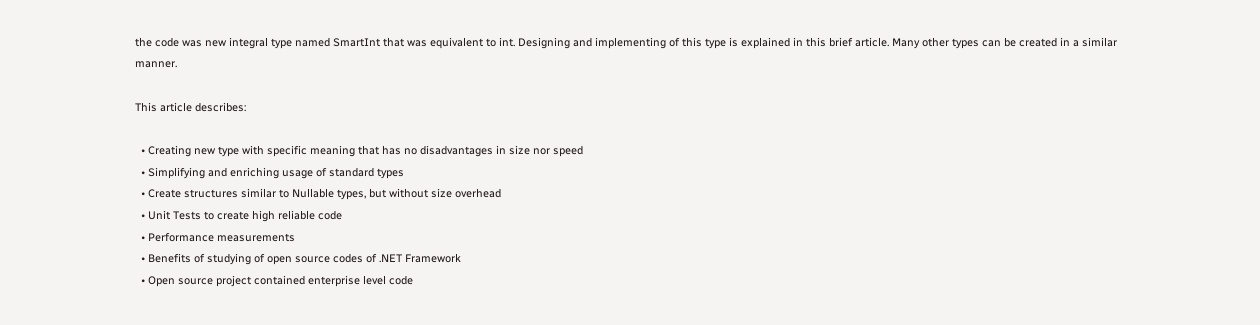the code was new integral type named SmartInt that was equivalent to int. Designing and implementing of this type is explained in this brief article. Many other types can be created in a similar manner.

This article describes:

  • Creating new type with specific meaning that has no disadvantages in size nor speed
  • Simplifying and enriching usage of standard types
  • Create structures similar to Nullable types, but without size overhead
  • Unit Tests to create high reliable code
  • Performance measurements
  • Benefits of studying of open source codes of .NET Framework
  • Open source project contained enterprise level code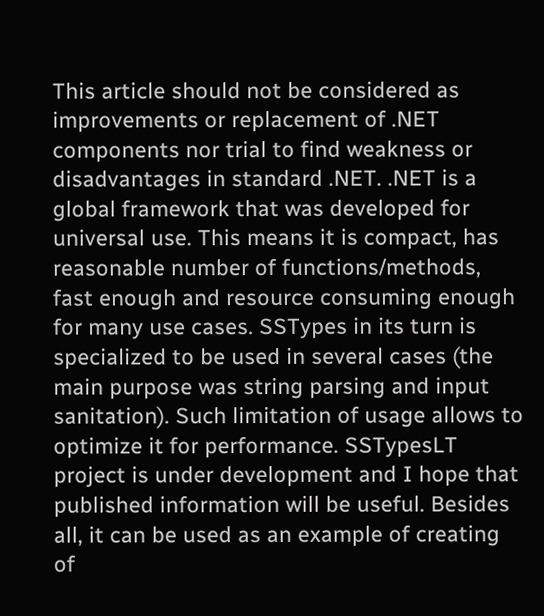This article should not be considered as improvements or replacement of .NET components nor trial to find weakness or disadvantages in standard .NET. .NET is a global framework that was developed for universal use. This means it is compact, has reasonable number of functions/methods, fast enough and resource consuming enough for many use cases. SSTypes in its turn is specialized to be used in several cases (the main purpose was string parsing and input sanitation). Such limitation of usage allows to optimize it for performance. SSTypesLT project is under development and I hope that published information will be useful. Besides all, it can be used as an example of creating of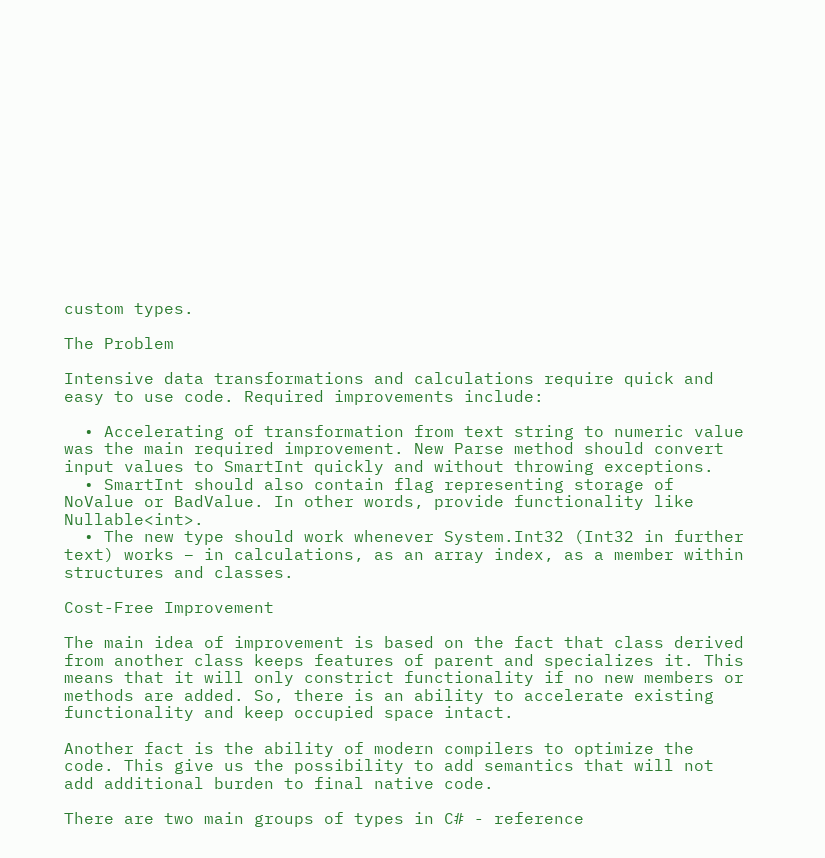custom types.

The Problem

Intensive data transformations and calculations require quick and easy to use code. Required improvements include:

  • Accelerating of transformation from text string to numeric value was the main required improvement. New Parse method should convert input values to SmartInt quickly and without throwing exceptions.
  • SmartInt should also contain flag representing storage of NoValue or BadValue. In other words, provide functionality like Nullable<int>.
  • The new type should work whenever System.Int32 (Int32 in further text) works – in calculations, as an array index, as a member within structures and classes.

Cost-Free Improvement

The main idea of improvement is based on the fact that class derived from another class keeps features of parent and specializes it. This means that it will only constrict functionality if no new members or methods are added. So, there is an ability to accelerate existing functionality and keep occupied space intact.

Another fact is the ability of modern compilers to optimize the code. This give us the possibility to add semantics that will not add additional burden to final native code.

There are two main groups of types in C# - reference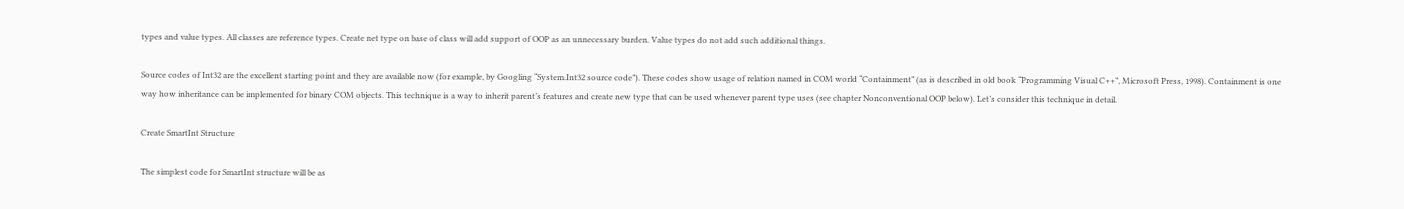types and value types. All classes are reference types. Create net type on base of class will add support of OOP as an unnecessary burden. Value types do not add such additional things.

Source codes of Int32 are the excellent starting point and they are available now (for example, by Googling “System.Int32 source code”). These codes show usage of relation named in COM world “Containment” (as is described in old book “Programming Visual C++”, Microsoft Press, 1998). Containment is one way how inheritance can be implemented for binary COM objects. This technique is a way to inherit parent’s features and create new type that can be used whenever parent type uses (see chapter Nonconventional OOP below). Let’s consider this technique in detail.

Create SmartInt Structure

The simplest code for SmartInt structure will be as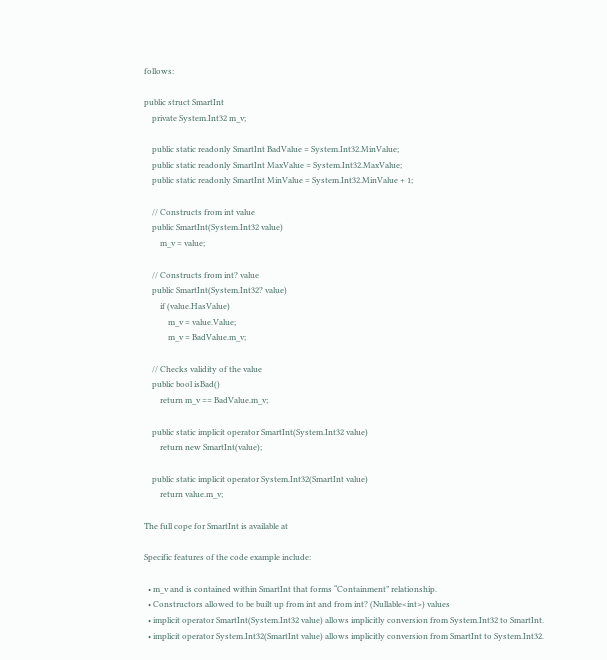follows:

public struct SmartInt
    private System.Int32 m_v;

    public static readonly SmartInt BadValue = System.Int32.MinValue;
    public static readonly SmartInt MaxValue = System.Int32.MaxValue;
    public static readonly SmartInt MinValue = System.Int32.MinValue + 1;

    // Constructs from int value
    public SmartInt(System.Int32 value)
        m_v = value;

    // Constructs from int? value
    public SmartInt(System.Int32? value)
        if (value.HasValue)
            m_v = value.Value;
            m_v = BadValue.m_v;

    // Checks validity of the value
    public bool isBad()
        return m_v == BadValue.m_v;

    public static implicit operator SmartInt(System.Int32 value)
        return new SmartInt(value);

    public static implicit operator System.Int32(SmartInt value)
        return value.m_v;

The full cope for SmartInt is available at

Specific features of the code example include:

  • m_v and is contained within SmartInt that forms “Containment” relationship.
  • Constructors allowed to be built up from int and from int? (Nullable<int>) values
  • implicit operator SmartInt(System.Int32 value) allows implicitly conversion from System.Int32 to SmartInt.
  • implicit operator System.Int32(SmartInt value) allows implicitly conversion from SmartInt to System.Int32.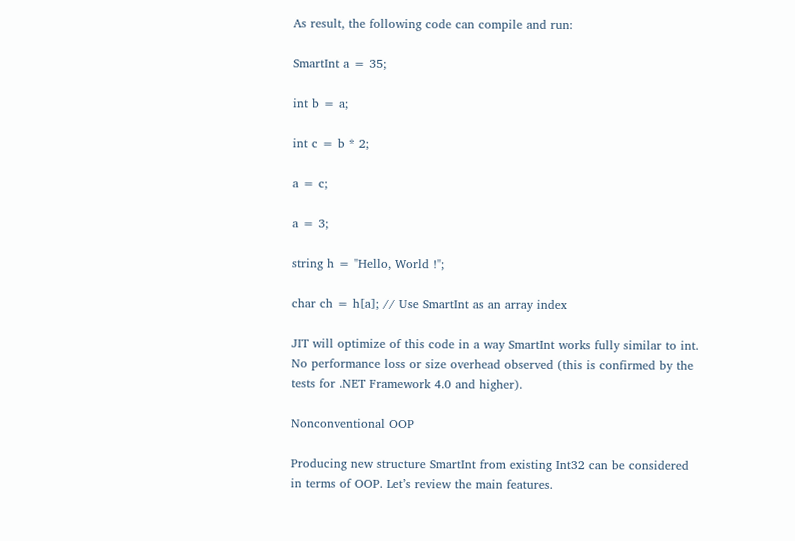As result, the following code can compile and run:

SmartInt a = 35;

int b = a;

int c = b * 2;

a = c;

a = 3;

string h = "Hello, World !";

char ch = h[a]; // Use SmartInt as an array index

JIT will optimize of this code in a way SmartInt works fully similar to int. No performance loss or size overhead observed (this is confirmed by the tests for .NET Framework 4.0 and higher).

Nonconventional OOP

Producing new structure SmartInt from existing Int32 can be considered in terms of OOP. Let’s review the main features.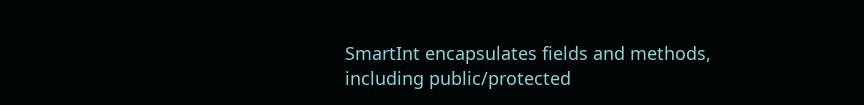SmartInt encapsulates fields and methods, including public/protected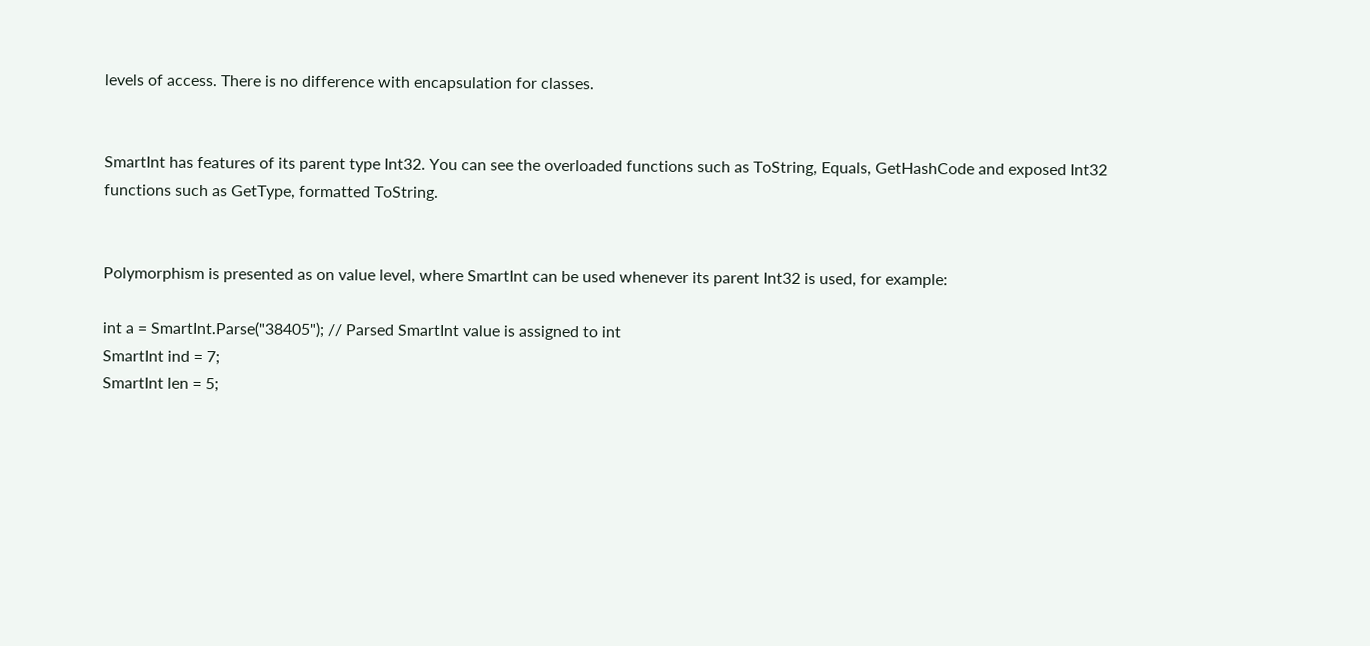levels of access. There is no difference with encapsulation for classes.


SmartInt has features of its parent type Int32. You can see the overloaded functions such as ToString, Equals, GetHashCode and exposed Int32 functions such as GetType, formatted ToString.


Polymorphism is presented as on value level, where SmartInt can be used whenever its parent Int32 is used, for example:

int a = SmartInt.Parse("38405"); // Parsed SmartInt value is assigned to int
SmartInt ind = 7;
SmartInt len = 5;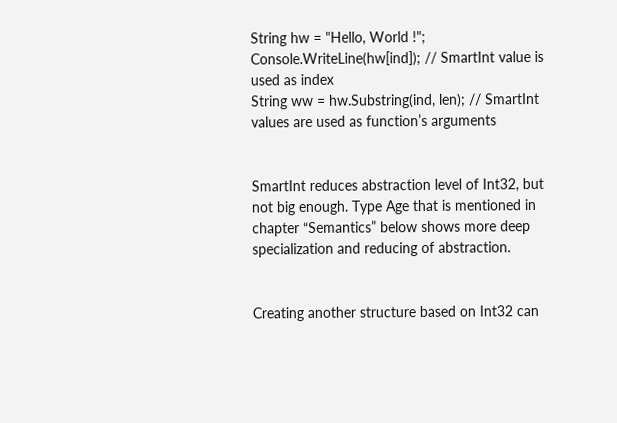String hw = "Hello, World !";
Console.WriteLine(hw[ind]); // SmartInt value is used as index
String ww = hw.Substring(ind, len); // SmartInt values are used as function’s arguments


SmartInt reduces abstraction level of Int32, but not big enough. Type Age that is mentioned in chapter “Semantics” below shows more deep specialization and reducing of abstraction.


Creating another structure based on Int32 can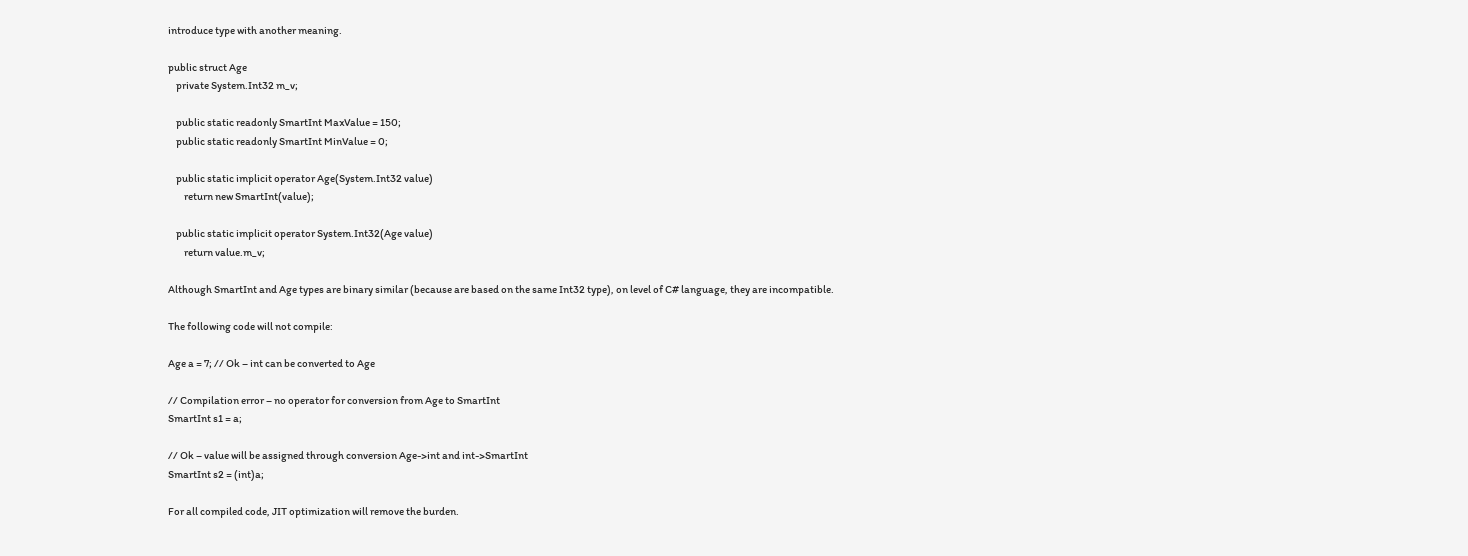introduce type with another meaning.

public struct Age
    private System.Int32 m_v;

    public static readonly SmartInt MaxValue = 150;
    public static readonly SmartInt MinValue = 0;

    public static implicit operator Age(System.Int32 value)
        return new SmartInt(value);

    public static implicit operator System.Int32(Age value)
        return value.m_v;

Although SmartInt and Age types are binary similar (because are based on the same Int32 type), on level of C# language, they are incompatible.

The following code will not compile:

Age a = 7; // Ok – int can be converted to Age

// Compilation error – no operator for conversion from Age to SmartInt
SmartInt s1 = a;

// Ok – value will be assigned through conversion Age->int and int->SmartInt
SmartInt s2 = (int)a;

For all compiled code, JIT optimization will remove the burden.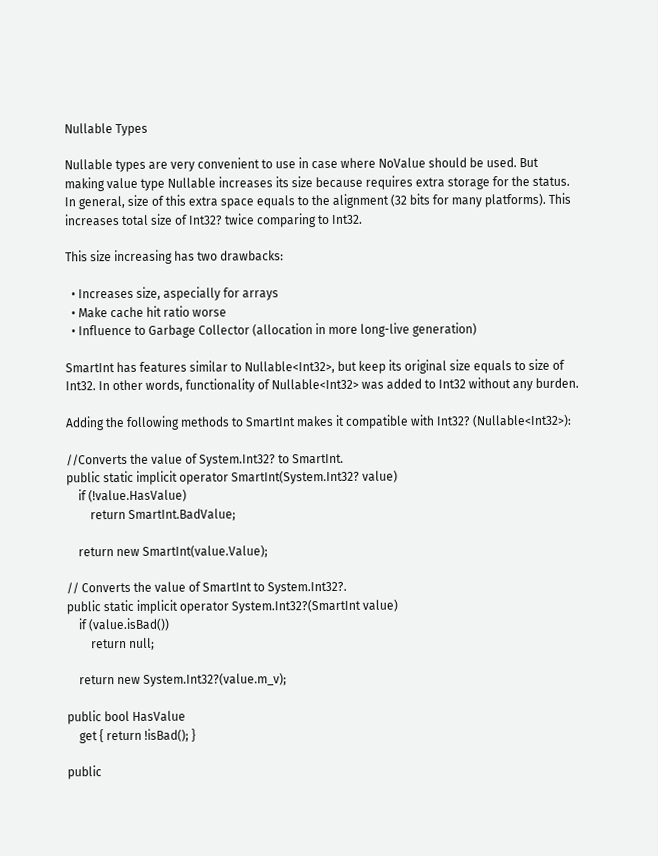Nullable Types

Nullable types are very convenient to use in case where NoValue should be used. But making value type Nullable increases its size because requires extra storage for the status. In general, size of this extra space equals to the alignment (32 bits for many platforms). This increases total size of Int32? twice comparing to Int32.

This size increasing has two drawbacks:

  • Increases size, aspecially for arrays
  • Make cache hit ratio worse
  • Influence to Garbage Collector (allocation in more long-live generation)

SmartInt has features similar to Nullable<Int32>, but keep its original size equals to size of Int32. In other words, functionality of Nullable<Int32> was added to Int32 without any burden.

Adding the following methods to SmartInt makes it compatible with Int32? (Nullable<Int32>):

//Converts the value of System.Int32? to SmartInt.
public static implicit operator SmartInt(System.Int32? value)
    if (!value.HasValue)
        return SmartInt.BadValue;

    return new SmartInt(value.Value);

// Converts the value of SmartInt to System.Int32?.
public static implicit operator System.Int32?(SmartInt value)
    if (value.isBad())
        return null;

    return new System.Int32?(value.m_v);

public bool HasValue
    get { return !isBad(); }

public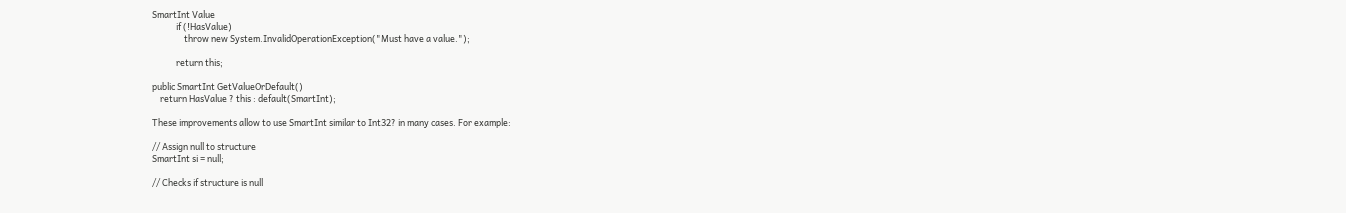SmartInt Value
            if (!HasValue)
                throw new System.InvalidOperationException("Must have a value.");

            return this;

public SmartInt GetValueOrDefault()
    return HasValue ? this : default(SmartInt);

These improvements allow to use SmartInt similar to Int32? in many cases. For example:

// Assign null to structure
SmartInt si = null;

// Checks if structure is null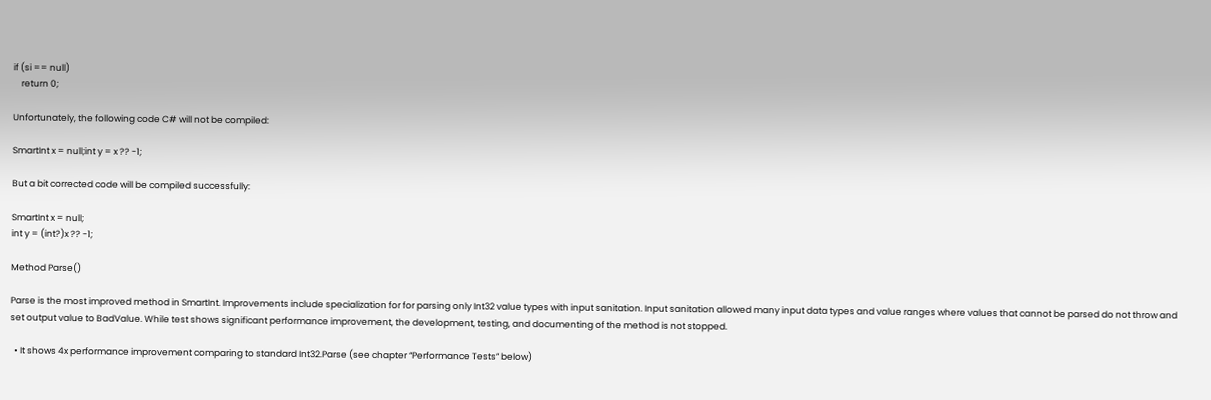if (si == null)
    return 0;

Unfortunately, the following code C# will not be compiled:

SmartInt x = null;int y = x ?? -1;

But a bit corrected code will be compiled successfully:

SmartInt x = null;
int y = (int?)x ?? -1;

Method Parse()

Parse is the most improved method in SmartInt. Improvements include specialization for for parsing only Int32 value types with input sanitation. Input sanitation allowed many input data types and value ranges where values that cannot be parsed do not throw and set output value to BadValue. While test shows significant performance improvement, the development, testing, and documenting of the method is not stopped.

  • It shows 4x performance improvement comparing to standard Int32.Parse (see chapter “Performance Tests” below)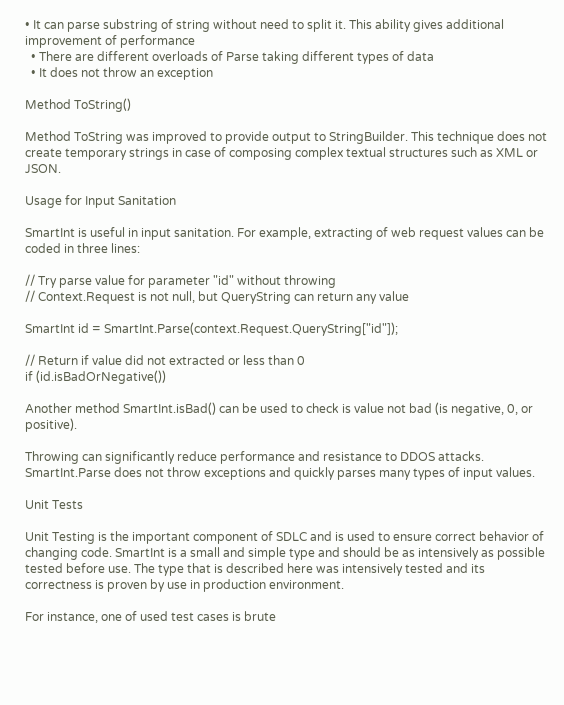• It can parse substring of string without need to split it. This ability gives additional improvement of performance
  • There are different overloads of Parse taking different types of data
  • It does not throw an exception

Method ToString()

Method ToString was improved to provide output to StringBuilder. This technique does not create temporary strings in case of composing complex textual structures such as XML or JSON.

Usage for Input Sanitation

SmartInt is useful in input sanitation. For example, extracting of web request values can be coded in three lines:

// Try parse value for parameter "id" without throwing
// Context.Request is not null, but QueryString can return any value

SmartInt id = SmartInt.Parse(context.Request.QueryString["id"]);

// Return if value did not extracted or less than 0
if (id.isBadOrNegative())

Another method SmartInt.isBad() can be used to check is value not bad (is negative, 0, or positive).

Throwing can significantly reduce performance and resistance to DDOS attacks. SmartInt.Parse does not throw exceptions and quickly parses many types of input values.

Unit Tests

Unit Testing is the important component of SDLC and is used to ensure correct behavior of changing code. SmartInt is a small and simple type and should be as intensively as possible tested before use. The type that is described here was intensively tested and its correctness is proven by use in production environment.

For instance, one of used test cases is brute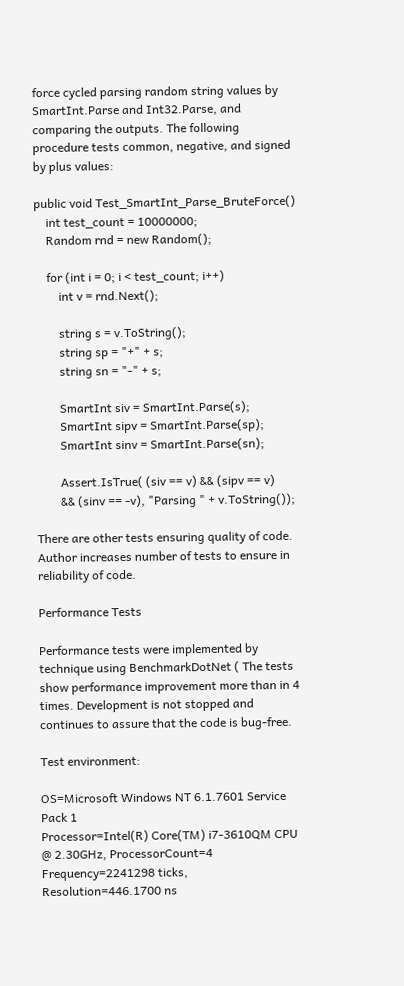force cycled parsing random string values by SmartInt.Parse and Int32.Parse, and comparing the outputs. The following procedure tests common, negative, and signed by plus values:

public void Test_SmartInt_Parse_BruteForce()
    int test_count = 10000000;
    Random rnd = new Random();

    for (int i = 0; i < test_count; i++)
        int v = rnd.Next();

        string s = v.ToString();
        string sp = "+" + s;
        string sn = "-" + s;

        SmartInt siv = SmartInt.Parse(s);
        SmartInt sipv = SmartInt.Parse(sp);
        SmartInt sinv = SmartInt.Parse(sn);

        Assert.IsTrue( (siv == v) && (sipv == v)
        && (sinv == -v), "Parsing " + v.ToString());

There are other tests ensuring quality of code. Author increases number of tests to ensure in reliability of code.

Performance Tests

Performance tests were implemented by technique using BenchmarkDotNet ( The tests show performance improvement more than in 4 times. Development is not stopped and continues to assure that the code is bug-free.

Test environment:

OS=Microsoft Windows NT 6.1.7601 Service Pack 1
Processor=Intel(R) Core(TM) i7-3610QM CPU @ 2.30GHz, ProcessorCount=4
Frequency=2241298 ticks, Resolution=446.1700 ns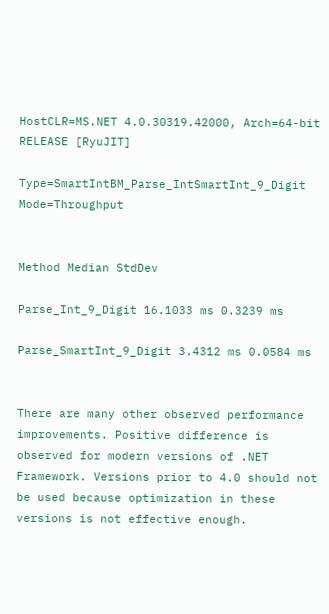HostCLR=MS.NET 4.0.30319.42000, Arch=64-bit RELEASE [RyuJIT]

Type=SmartIntBM_Parse_IntSmartInt_9_Digit Mode=Throughput


Method Median StdDev

Parse_Int_9_Digit 16.1033 ms 0.3239 ms

Parse_SmartInt_9_Digit 3.4312 ms 0.0584 ms


There are many other observed performance improvements. Positive difference is observed for modern versions of .NET Framework. Versions prior to 4.0 should not be used because optimization in these versions is not effective enough.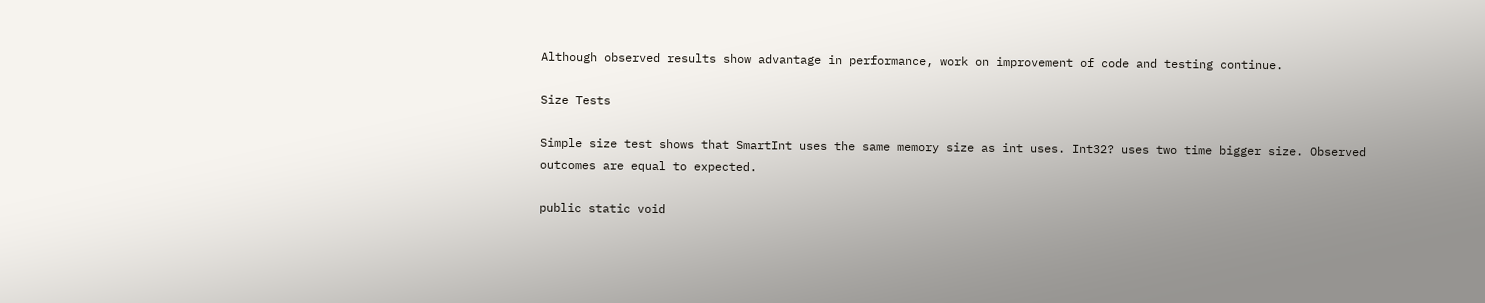Although observed results show advantage in performance, work on improvement of code and testing continue.

Size Tests

Simple size test shows that SmartInt uses the same memory size as int uses. Int32? uses two time bigger size. Observed outcomes are equal to expected.

public static void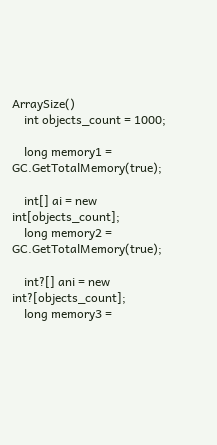ArraySize()
    int objects_count = 1000;

    long memory1 = GC.GetTotalMemory(true);

    int[] ai = new int[objects_count];
    long memory2 = GC.GetTotalMemory(true);

    int?[] ani = new int?[objects_count];
    long memory3 =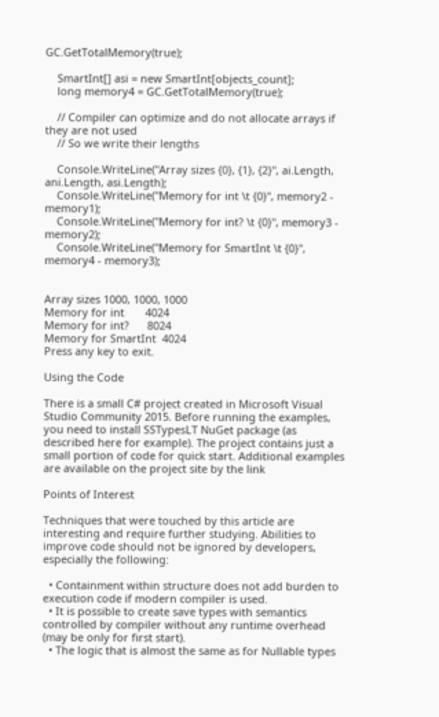GC.GetTotalMemory(true);

    SmartInt[] asi = new SmartInt[objects_count];
    long memory4 = GC.GetTotalMemory(true);

    // Compiler can optimize and do not allocate arrays if they are not used
    // So we write their lengths

    Console.WriteLine("Array sizes {0}, {1}, {2}", ai.Length, ani.Length, asi.Length);
    Console.WriteLine("Memory for int \t {0}", memory2 - memory1);
    Console.WriteLine("Memory for int? \t {0}", memory3 - memory2);
    Console.WriteLine("Memory for SmartInt \t {0}", memory4 - memory3);


Array sizes 1000, 1000, 1000
Memory for int       4024
Memory for int?      8024
Memory for SmartInt  4024
Press any key to exit.

Using the Code

There is a small C# project created in Microsoft Visual Studio Community 2015. Before running the examples, you need to install SSTypesLT NuGet package (as described here for example). The project contains just a small portion of code for quick start. Additional examples are available on the project site by the link

Points of Interest

Techniques that were touched by this article are interesting and require further studying. Abilities to improve code should not be ignored by developers, especially the following:

  • Containment within structure does not add burden to execution code if modern compiler is used.
  • It is possible to create save types with semantics controlled by compiler without any runtime overhead (may be only for first start).
  • The logic that is almost the same as for Nullable types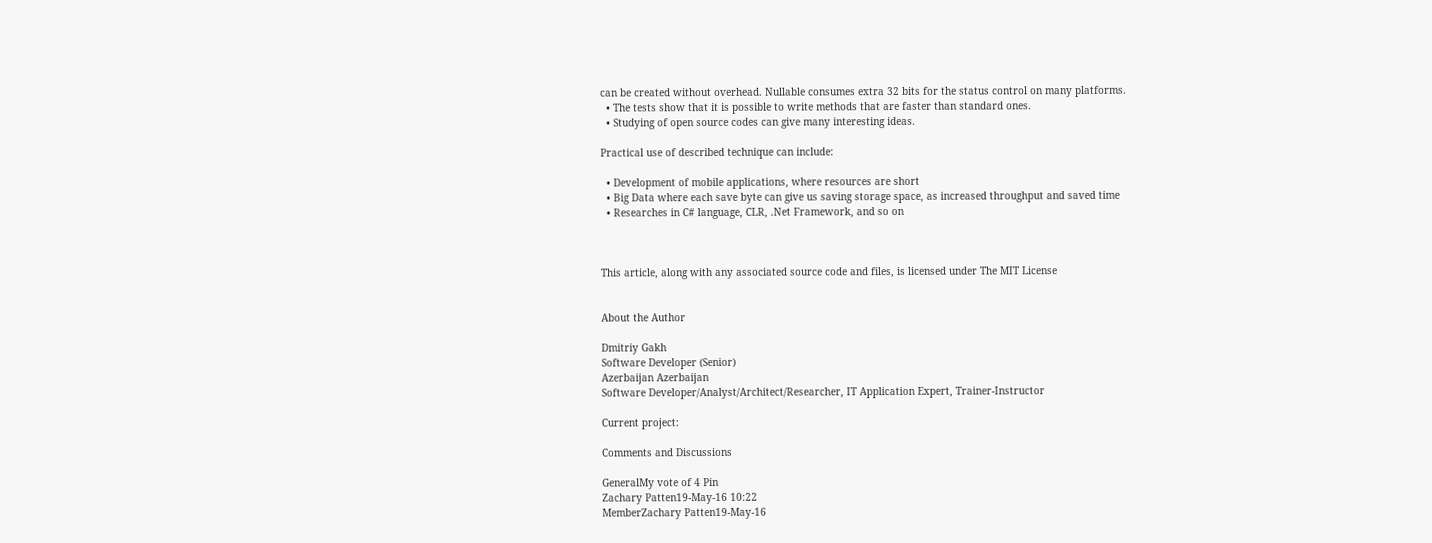can be created without overhead. Nullable consumes extra 32 bits for the status control on many platforms.
  • The tests show that it is possible to write methods that are faster than standard ones.
  • Studying of open source codes can give many interesting ideas.

Practical use of described technique can include:

  • Development of mobile applications, where resources are short
  • Big Data where each save byte can give us saving storage space, as increased throughput and saved time
  • Researches in C# language, CLR, .Net Framework, and so on



This article, along with any associated source code and files, is licensed under The MIT License


About the Author

Dmitriy Gakh
Software Developer (Senior)
Azerbaijan Azerbaijan
Software Developer/Analyst/Architect/Researcher, IT Application Expert, Trainer-Instructor

Current project:

Comments and Discussions

GeneralMy vote of 4 Pin
Zachary Patten19-May-16 10:22
MemberZachary Patten19-May-16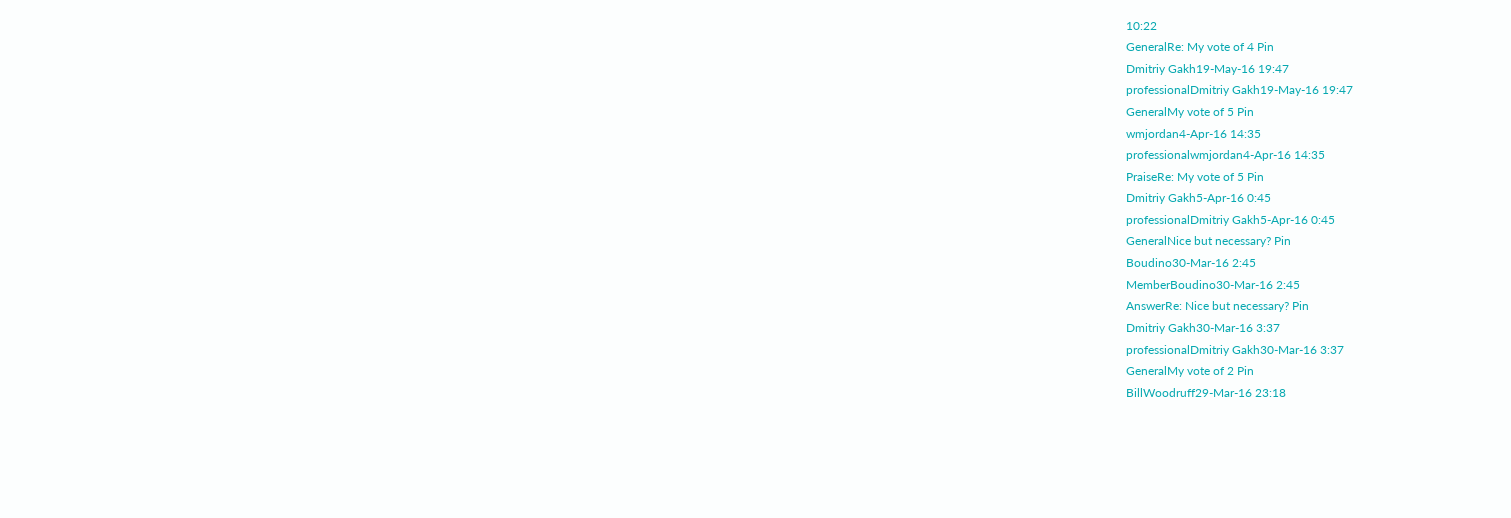10:22
GeneralRe: My vote of 4 Pin
Dmitriy Gakh19-May-16 19:47
professionalDmitriy Gakh19-May-16 19:47
GeneralMy vote of 5 Pin
wmjordan4-Apr-16 14:35
professionalwmjordan4-Apr-16 14:35
PraiseRe: My vote of 5 Pin
Dmitriy Gakh5-Apr-16 0:45
professionalDmitriy Gakh5-Apr-16 0:45
GeneralNice but necessary? Pin
Boudino30-Mar-16 2:45
MemberBoudino30-Mar-16 2:45
AnswerRe: Nice but necessary? Pin
Dmitriy Gakh30-Mar-16 3:37
professionalDmitriy Gakh30-Mar-16 3:37
GeneralMy vote of 2 Pin
BillWoodruff29-Mar-16 23:18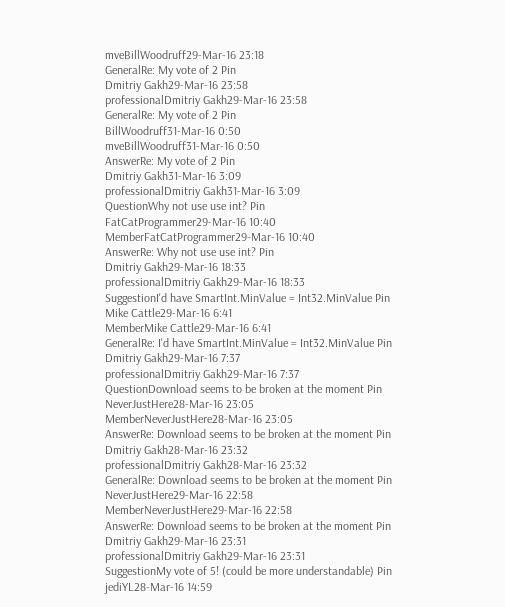mveBillWoodruff29-Mar-16 23:18
GeneralRe: My vote of 2 Pin
Dmitriy Gakh29-Mar-16 23:58
professionalDmitriy Gakh29-Mar-16 23:58
GeneralRe: My vote of 2 Pin
BillWoodruff31-Mar-16 0:50
mveBillWoodruff31-Mar-16 0:50
AnswerRe: My vote of 2 Pin
Dmitriy Gakh31-Mar-16 3:09
professionalDmitriy Gakh31-Mar-16 3:09
QuestionWhy not use use int? Pin
FatCatProgrammer29-Mar-16 10:40
MemberFatCatProgrammer29-Mar-16 10:40
AnswerRe: Why not use use int? Pin
Dmitriy Gakh29-Mar-16 18:33
professionalDmitriy Gakh29-Mar-16 18:33
SuggestionI'd have SmartInt.MinValue = Int32.MinValue Pin
Mike Cattle29-Mar-16 6:41
MemberMike Cattle29-Mar-16 6:41
GeneralRe: I'd have SmartInt.MinValue = Int32.MinValue Pin
Dmitriy Gakh29-Mar-16 7:37
professionalDmitriy Gakh29-Mar-16 7:37
QuestionDownload seems to be broken at the moment Pin
NeverJustHere28-Mar-16 23:05
MemberNeverJustHere28-Mar-16 23:05
AnswerRe: Download seems to be broken at the moment Pin
Dmitriy Gakh28-Mar-16 23:32
professionalDmitriy Gakh28-Mar-16 23:32
GeneralRe: Download seems to be broken at the moment Pin
NeverJustHere29-Mar-16 22:58
MemberNeverJustHere29-Mar-16 22:58
AnswerRe: Download seems to be broken at the moment Pin
Dmitriy Gakh29-Mar-16 23:31
professionalDmitriy Gakh29-Mar-16 23:31
SuggestionMy vote of 5! (could be more understandable) Pin
jediYL28-Mar-16 14:59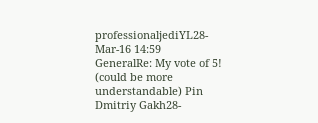professionaljediYL28-Mar-16 14:59
GeneralRe: My vote of 5! (could be more understandable) Pin
Dmitriy Gakh28-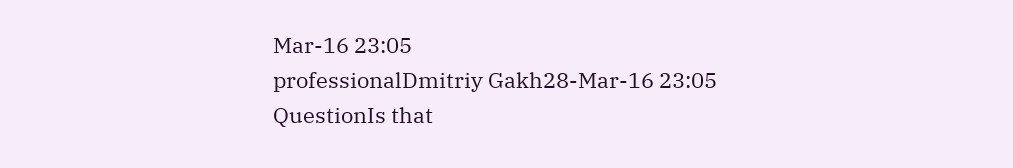Mar-16 23:05
professionalDmitriy Gakh28-Mar-16 23:05
QuestionIs that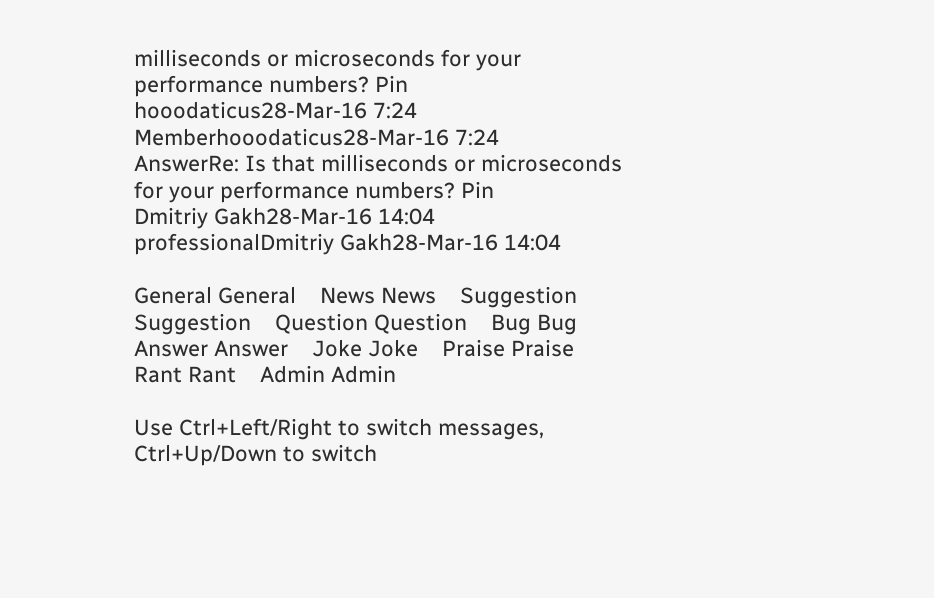milliseconds or microseconds for your performance numbers? Pin
hooodaticus28-Mar-16 7:24
Memberhooodaticus28-Mar-16 7:24
AnswerRe: Is that milliseconds or microseconds for your performance numbers? Pin
Dmitriy Gakh28-Mar-16 14:04
professionalDmitriy Gakh28-Mar-16 14:04

General General    News News    Suggestion Suggestion    Question Question    Bug Bug    Answer Answer    Joke Joke    Praise Praise    Rant Rant    Admin Admin

Use Ctrl+Left/Right to switch messages, Ctrl+Up/Down to switch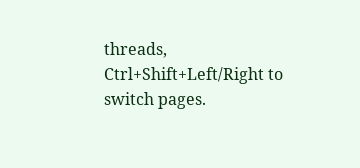threads, Ctrl+Shift+Left/Right to switch pages.